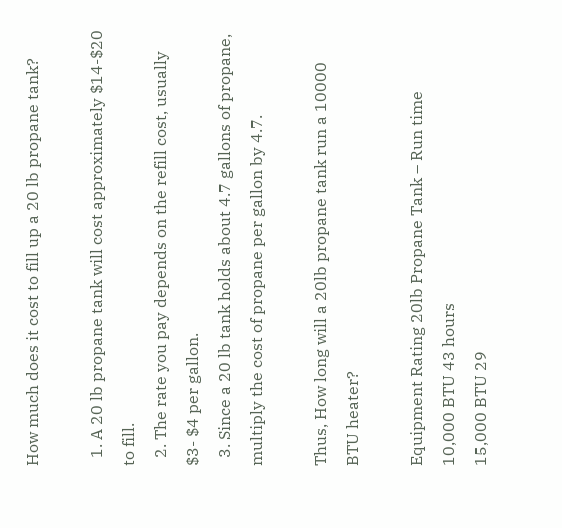How much does it cost to fill up a 20 lb propane tank?

  1. A 20 lb propane tank will cost approximately $14-$20 to fill.
  2. The rate you pay depends on the refill cost, usually $3- $4 per gallon.
  3. Since a 20 lb tank holds about 4.7 gallons of propane, multiply the cost of propane per gallon by 4.7.

Thus, How long will a 20lb propane tank run a 10000 BTU heater?

Equipment Rating 20lb Propane Tank – Run time
10,000 BTU 43 hours
15,000 BTU 29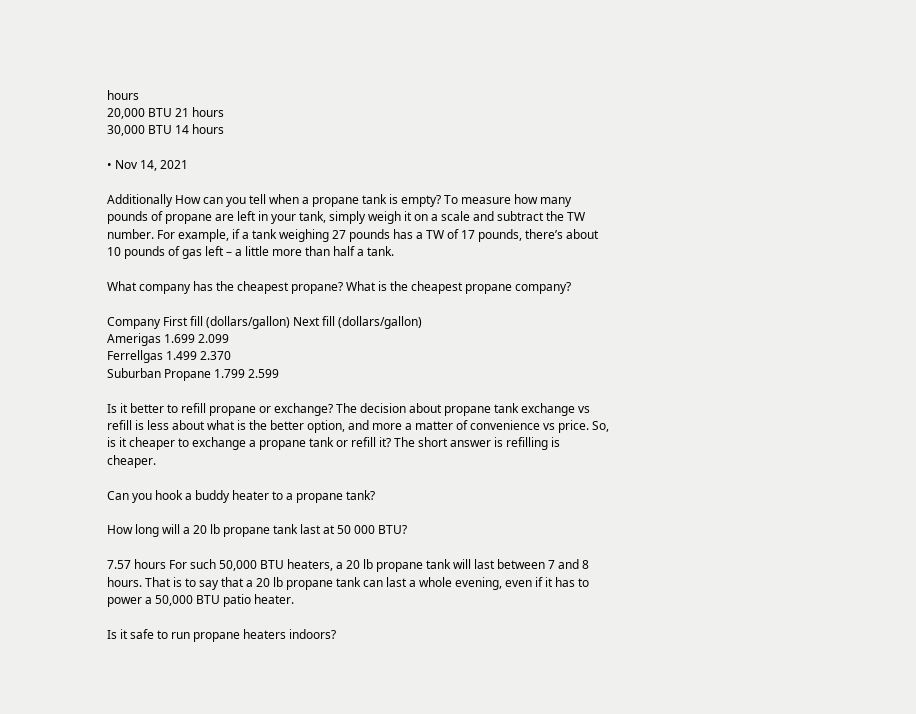hours
20,000 BTU 21 hours
30,000 BTU 14 hours

• Nov 14, 2021

Additionally How can you tell when a propane tank is empty? To measure how many pounds of propane are left in your tank, simply weigh it on a scale and subtract the TW number. For example, if a tank weighing 27 pounds has a TW of 17 pounds, there’s about 10 pounds of gas left – a little more than half a tank.

What company has the cheapest propane? What is the cheapest propane company?

Company First fill (dollars/gallon) Next fill (dollars/gallon)
Amerigas 1.699 2.099
Ferrellgas 1.499 2.370
Suburban Propane 1.799 2.599

Is it better to refill propane or exchange? The decision about propane tank exchange vs refill is less about what is the better option, and more a matter of convenience vs price. So, is it cheaper to exchange a propane tank or refill it? The short answer is refilling is cheaper.

Can you hook a buddy heater to a propane tank?

How long will a 20 lb propane tank last at 50 000 BTU?

7.57 hours For such 50,000 BTU heaters, a 20 lb propane tank will last between 7 and 8 hours. That is to say that a 20 lb propane tank can last a whole evening, even if it has to power a 50,000 BTU patio heater.

Is it safe to run propane heaters indoors?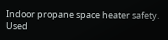Indoor propane space heater safety. Used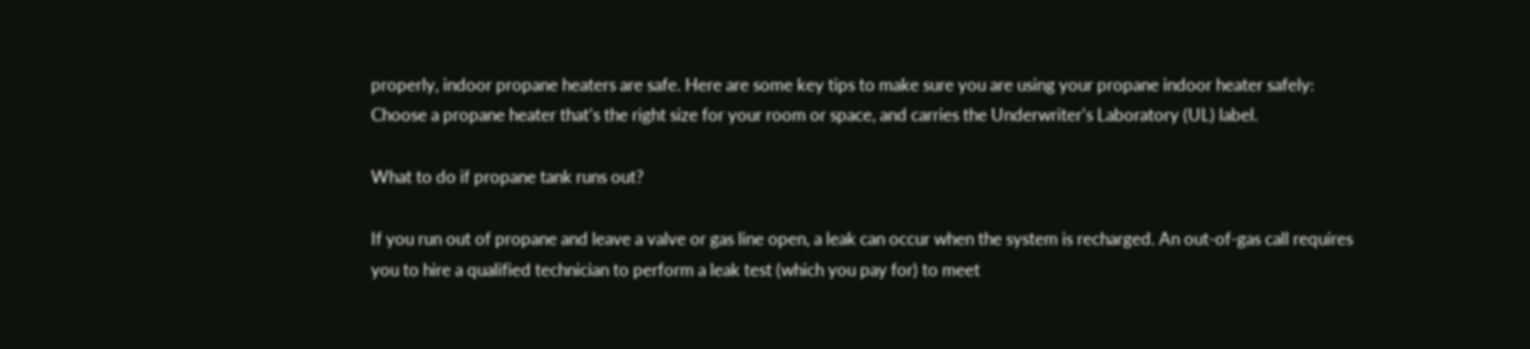properly, indoor propane heaters are safe. Here are some key tips to make sure you are using your propane indoor heater safely: Choose a propane heater that’s the right size for your room or space, and carries the Underwriter’s Laboratory (UL) label.

What to do if propane tank runs out?

If you run out of propane and leave a valve or gas line open, a leak can occur when the system is recharged. An out-of-gas call requires you to hire a qualified technician to perform a leak test (which you pay for) to meet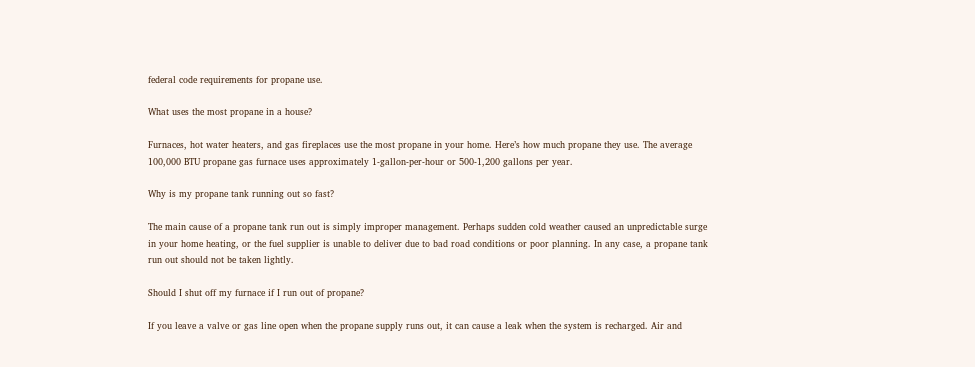federal code requirements for propane use.

What uses the most propane in a house?

Furnaces, hot water heaters, and gas fireplaces use the most propane in your home. Here’s how much propane they use. The average 100,000 BTU propane gas furnace uses approximately 1-gallon-per-hour or 500-1,200 gallons per year.

Why is my propane tank running out so fast?

The main cause of a propane tank run out is simply improper management. Perhaps sudden cold weather caused an unpredictable surge in your home heating, or the fuel supplier is unable to deliver due to bad road conditions or poor planning. In any case, a propane tank run out should not be taken lightly.

Should I shut off my furnace if I run out of propane?

If you leave a valve or gas line open when the propane supply runs out, it can cause a leak when the system is recharged. Air and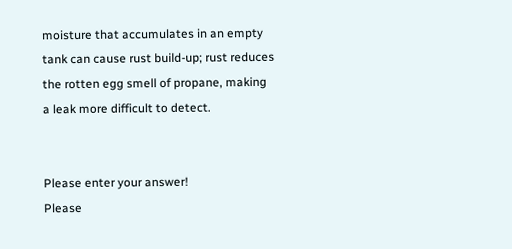moisture that accumulates in an empty tank can cause rust build-up; rust reduces the rotten egg smell of propane, making a leak more difficult to detect.


Please enter your answer!
Please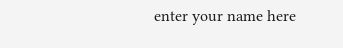enter your name here